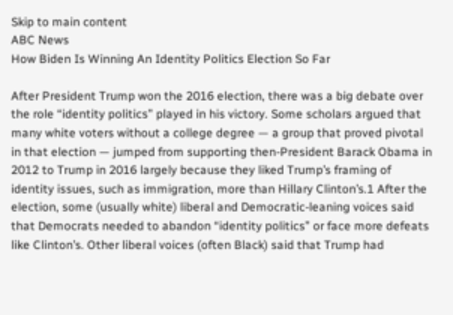Skip to main content
ABC News
How Biden Is Winning An Identity Politics Election So Far

After President Trump won the 2016 election, there was a big debate over the role “identity politics” played in his victory. Some scholars argued that many white voters without a college degree — a group that proved pivotal in that election — jumped from supporting then-President Barack Obama in 2012 to Trump in 2016 largely because they liked Trump’s framing of identity issues, such as immigration, more than Hillary Clinton’s.1 After the election, some (usually white) liberal and Democratic-leaning voices said that Democrats needed to abandon “identity politics” or face more defeats like Clinton’s. Other liberal voices (often Black) said that Trump had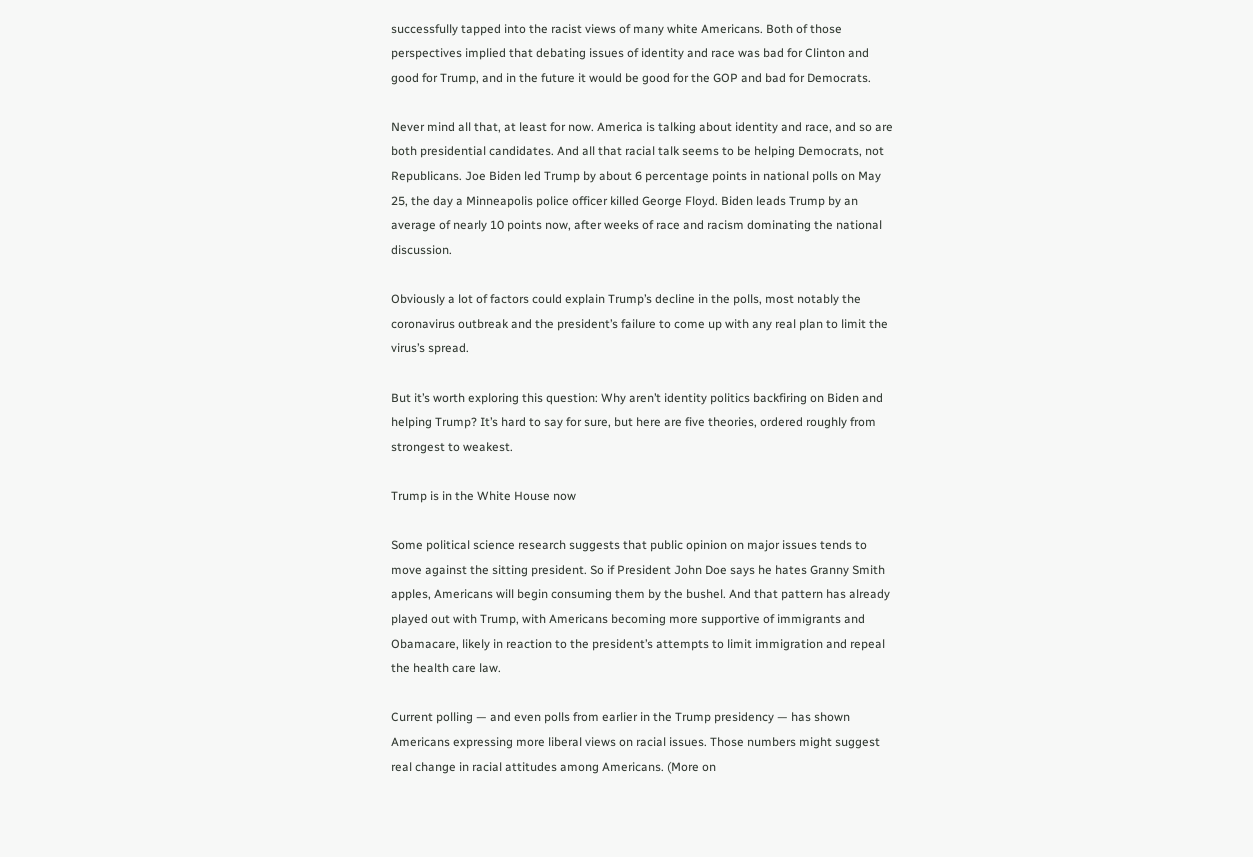successfully tapped into the racist views of many white Americans. Both of those perspectives implied that debating issues of identity and race was bad for Clinton and good for Trump, and in the future it would be good for the GOP and bad for Democrats.

Never mind all that, at least for now. America is talking about identity and race, and so are both presidential candidates. And all that racial talk seems to be helping Democrats, not Republicans. Joe Biden led Trump by about 6 percentage points in national polls on May 25, the day a Minneapolis police officer killed George Floyd. Biden leads Trump by an average of nearly 10 points now, after weeks of race and racism dominating the national discussion.

Obviously a lot of factors could explain Trump’s decline in the polls, most notably the coronavirus outbreak and the president’s failure to come up with any real plan to limit the virus’s spread.

But it’s worth exploring this question: Why aren’t identity politics backfiring on Biden and helping Trump? It’s hard to say for sure, but here are five theories, ordered roughly from strongest to weakest.

Trump is in the White House now

Some political science research suggests that public opinion on major issues tends to move against the sitting president. So if President John Doe says he hates Granny Smith apples, Americans will begin consuming them by the bushel. And that pattern has already played out with Trump, with Americans becoming more supportive of immigrants and Obamacare, likely in reaction to the president’s attempts to limit immigration and repeal the health care law.

Current polling — and even polls from earlier in the Trump presidency — has shown Americans expressing more liberal views on racial issues. Those numbers might suggest real change in racial attitudes among Americans. (More on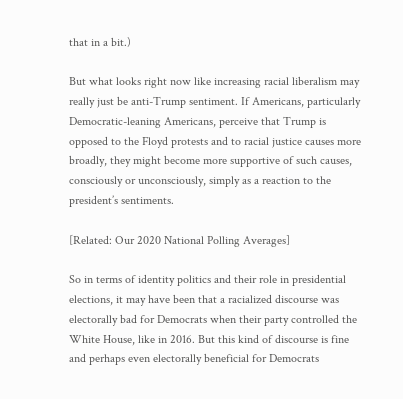that in a bit.)

But what looks right now like increasing racial liberalism may really just be anti-Trump sentiment. If Americans, particularly Democratic-leaning Americans, perceive that Trump is opposed to the Floyd protests and to racial justice causes more broadly, they might become more supportive of such causes, consciously or unconsciously, simply as a reaction to the president’s sentiments.

[Related: Our 2020 National Polling Averages]

So in terms of identity politics and their role in presidential elections, it may have been that a racialized discourse was electorally bad for Democrats when their party controlled the White House, like in 2016. But this kind of discourse is fine and perhaps even electorally beneficial for Democrats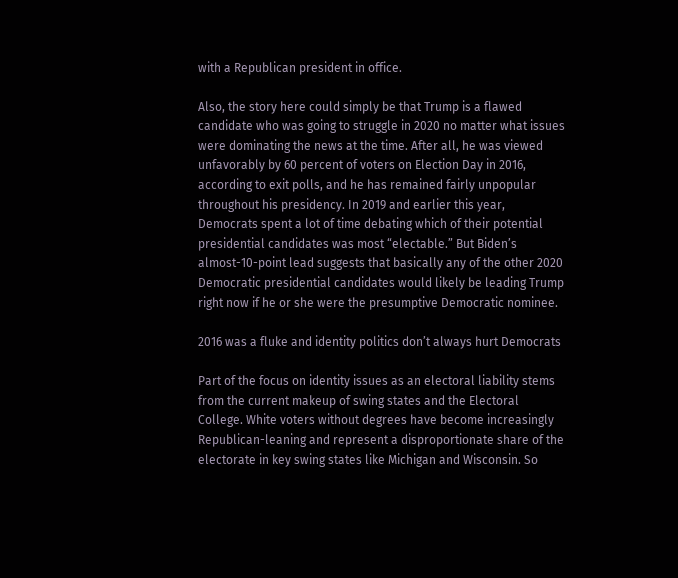with a Republican president in office.

Also, the story here could simply be that Trump is a flawed candidate who was going to struggle in 2020 no matter what issues were dominating the news at the time. After all, he was viewed unfavorably by 60 percent of voters on Election Day in 2016, according to exit polls, and he has remained fairly unpopular throughout his presidency. In 2019 and earlier this year, Democrats spent a lot of time debating which of their potential presidential candidates was most “electable.” But Biden’s almost-10-point lead suggests that basically any of the other 2020 Democratic presidential candidates would likely be leading Trump right now if he or she were the presumptive Democratic nominee.

2016 was a fluke and identity politics don’t always hurt Democrats

Part of the focus on identity issues as an electoral liability stems from the current makeup of swing states and the Electoral College. White voters without degrees have become increasingly Republican-leaning and represent a disproportionate share of the electorate in key swing states like Michigan and Wisconsin. So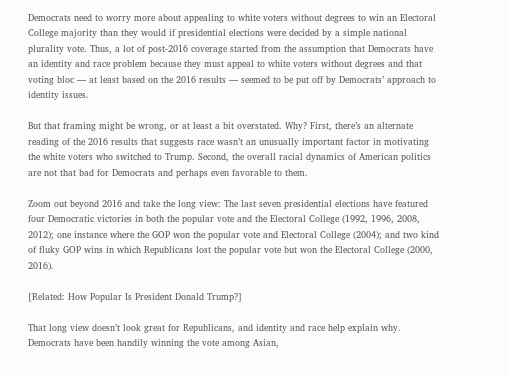Democrats need to worry more about appealing to white voters without degrees to win an Electoral College majority than they would if presidential elections were decided by a simple national plurality vote. Thus, a lot of post-2016 coverage started from the assumption that Democrats have an identity and race problem because they must appeal to white voters without degrees and that voting bloc — at least based on the 2016 results — seemed to be put off by Democrats’ approach to identity issues.

But that framing might be wrong, or at least a bit overstated. Why? First, there’s an alternate reading of the 2016 results that suggests race wasn’t an unusually important factor in motivating the white voters who switched to Trump. Second, the overall racial dynamics of American politics are not that bad for Democrats and perhaps even favorable to them.

Zoom out beyond 2016 and take the long view: The last seven presidential elections have featured four Democratic victories in both the popular vote and the Electoral College (1992, 1996, 2008, 2012); one instance where the GOP won the popular vote and Electoral College (2004); and two kind of fluky GOP wins in which Republicans lost the popular vote but won the Electoral College (2000, 2016).

[Related: How Popular Is President Donald Trump?]

That long view doesn’t look great for Republicans, and identity and race help explain why. Democrats have been handily winning the vote among Asian,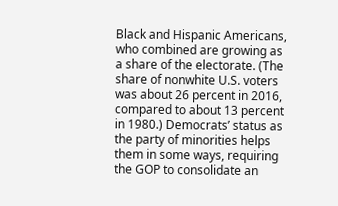Black and Hispanic Americans, who combined are growing as a share of the electorate. (The share of nonwhite U.S. voters was about 26 percent in 2016, compared to about 13 percent in 1980.) Democrats’ status as the party of minorities helps them in some ways, requiring the GOP to consolidate an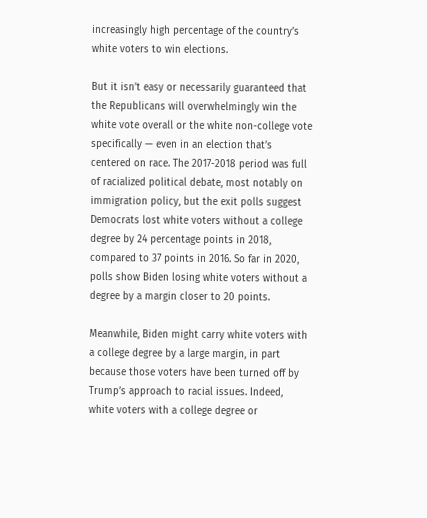increasingly high percentage of the country’s white voters to win elections.

But it isn’t easy or necessarily guaranteed that the Republicans will overwhelmingly win the white vote overall or the white non-college vote specifically — even in an election that’s centered on race. The 2017-2018 period was full of racialized political debate, most notably on immigration policy, but the exit polls suggest Democrats lost white voters without a college degree by 24 percentage points in 2018, compared to 37 points in 2016. So far in 2020, polls show Biden losing white voters without a degree by a margin closer to 20 points.

Meanwhile, Biden might carry white voters with a college degree by a large margin, in part because those voters have been turned off by Trump’s approach to racial issues. Indeed, white voters with a college degree or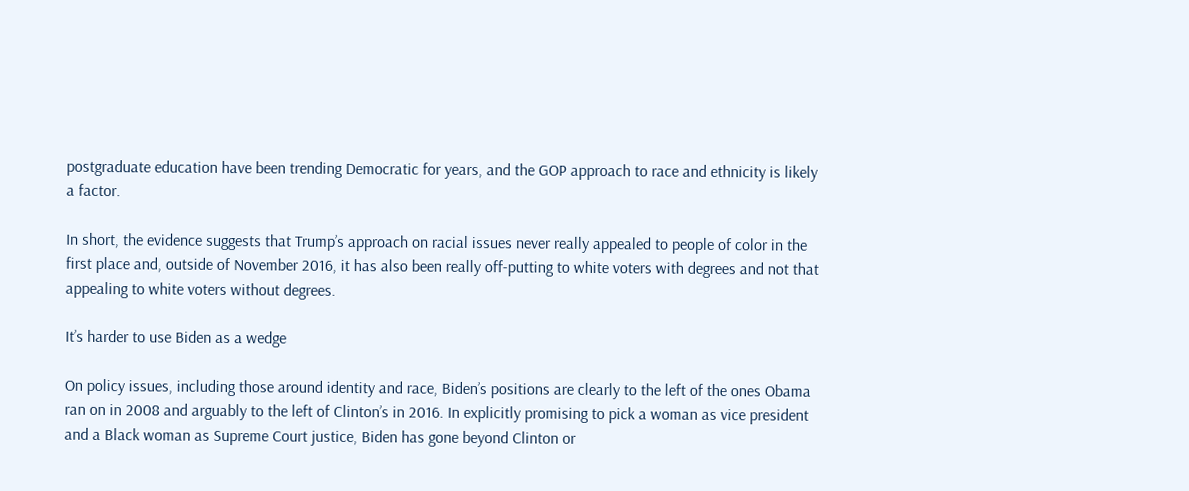postgraduate education have been trending Democratic for years, and the GOP approach to race and ethnicity is likely a factor.

In short, the evidence suggests that Trump’s approach on racial issues never really appealed to people of color in the first place and, outside of November 2016, it has also been really off-putting to white voters with degrees and not that appealing to white voters without degrees.

It’s harder to use Biden as a wedge

On policy issues, including those around identity and race, Biden’s positions are clearly to the left of the ones Obama ran on in 2008 and arguably to the left of Clinton’s in 2016. In explicitly promising to pick a woman as vice president and a Black woman as Supreme Court justice, Biden has gone beyond Clinton or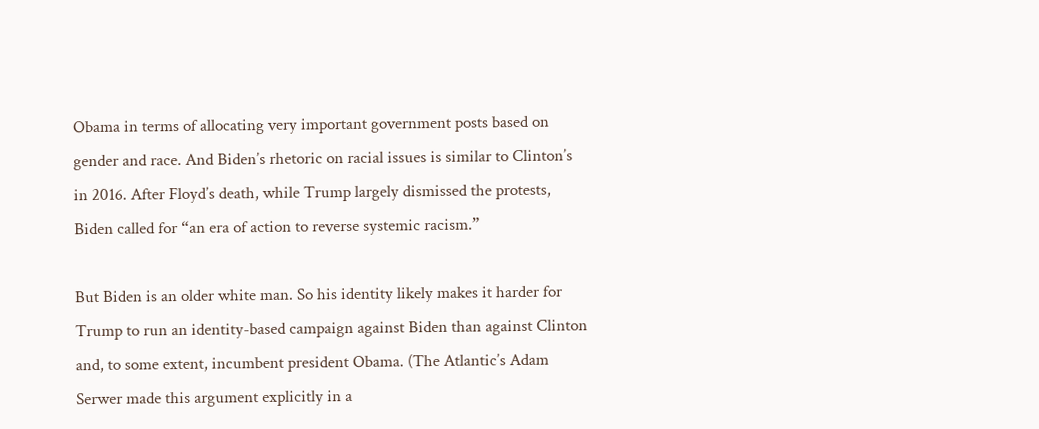Obama in terms of allocating very important government posts based on gender and race. And Biden’s rhetoric on racial issues is similar to Clinton’s in 2016. After Floyd’s death, while Trump largely dismissed the protests, Biden called for “an era of action to reverse systemic racism.”

But Biden is an older white man. So his identity likely makes it harder for Trump to run an identity-based campaign against Biden than against Clinton and, to some extent, incumbent president Obama. (The Atlantic’s Adam Serwer made this argument explicitly in a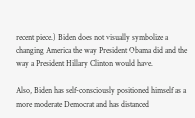recent piece.) Biden does not visually symbolize a changing America the way President Obama did and the way a President Hillary Clinton would have.

Also, Biden has self-consciously positioned himself as a more moderate Democrat and has distanced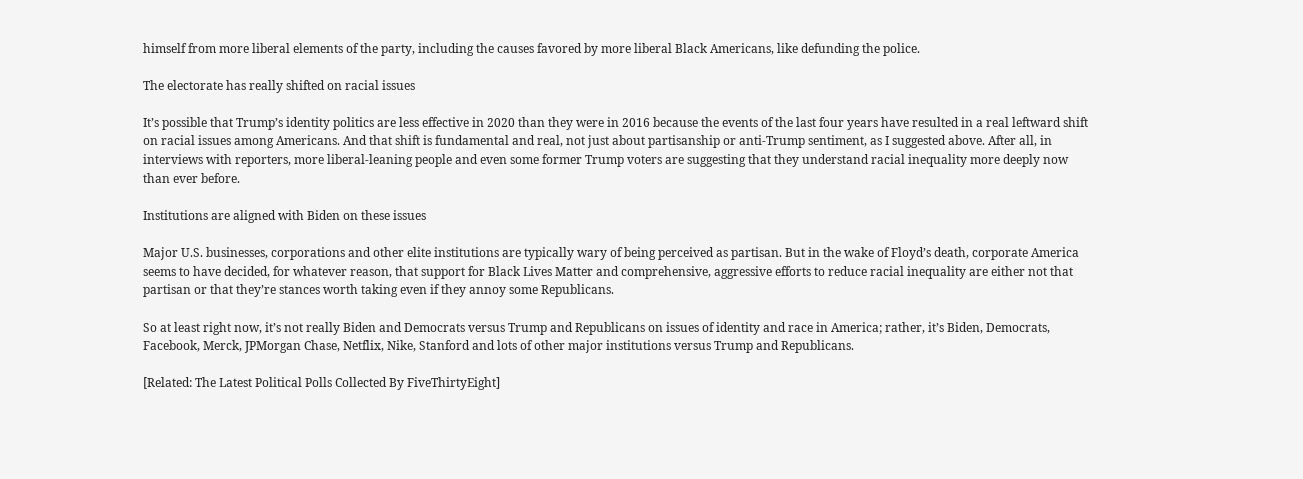himself from more liberal elements of the party, including the causes favored by more liberal Black Americans, like defunding the police.

The electorate has really shifted on racial issues

It’s possible that Trump’s identity politics are less effective in 2020 than they were in 2016 because the events of the last four years have resulted in a real leftward shift on racial issues among Americans. And that shift is fundamental and real, not just about partisanship or anti-Trump sentiment, as I suggested above. After all, in interviews with reporters, more liberal-leaning people and even some former Trump voters are suggesting that they understand racial inequality more deeply now than ever before.

Institutions are aligned with Biden on these issues

Major U.S. businesses, corporations and other elite institutions are typically wary of being perceived as partisan. But in the wake of Floyd’s death, corporate America seems to have decided, for whatever reason, that support for Black Lives Matter and comprehensive, aggressive efforts to reduce racial inequality are either not that partisan or that they’re stances worth taking even if they annoy some Republicans.

So at least right now, it’s not really Biden and Democrats versus Trump and Republicans on issues of identity and race in America; rather, it’s Biden, Democrats, Facebook, Merck, JPMorgan Chase, Netflix, Nike, Stanford and lots of other major institutions versus Trump and Republicans.

[Related: The Latest Political Polls Collected By FiveThirtyEight]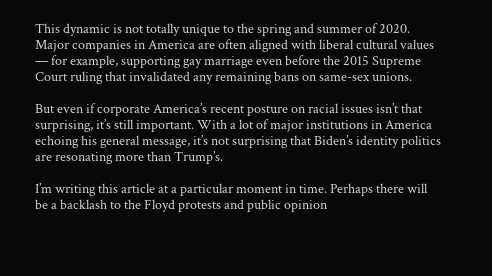This dynamic is not totally unique to the spring and summer of 2020. Major companies in America are often aligned with liberal cultural values — for example, supporting gay marriage even before the 2015 Supreme Court ruling that invalidated any remaining bans on same-sex unions.

But even if corporate America’s recent posture on racial issues isn’t that surprising, it’s still important. With a lot of major institutions in America echoing his general message, it’s not surprising that Biden’s identity politics are resonating more than Trump’s.

I’m writing this article at a particular moment in time. Perhaps there will be a backlash to the Floyd protests and public opinion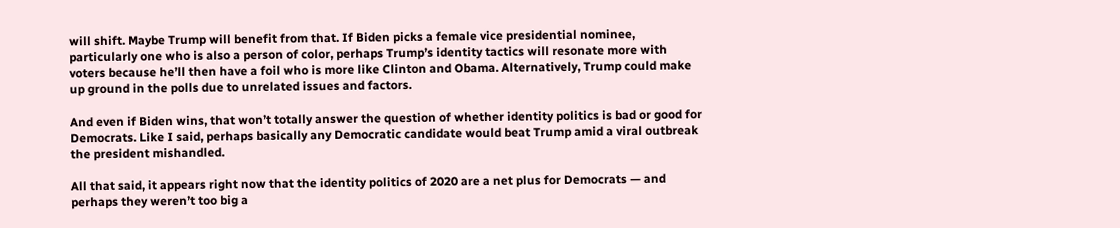will shift. Maybe Trump will benefit from that. If Biden picks a female vice presidential nominee, particularly one who is also a person of color, perhaps Trump’s identity tactics will resonate more with voters because he’ll then have a foil who is more like Clinton and Obama. Alternatively, Trump could make up ground in the polls due to unrelated issues and factors.

And even if Biden wins, that won’t totally answer the question of whether identity politics is bad or good for Democrats. Like I said, perhaps basically any Democratic candidate would beat Trump amid a viral outbreak the president mishandled.

All that said, it appears right now that the identity politics of 2020 are a net plus for Democrats — and perhaps they weren’t too big a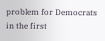problem for Democrats in the first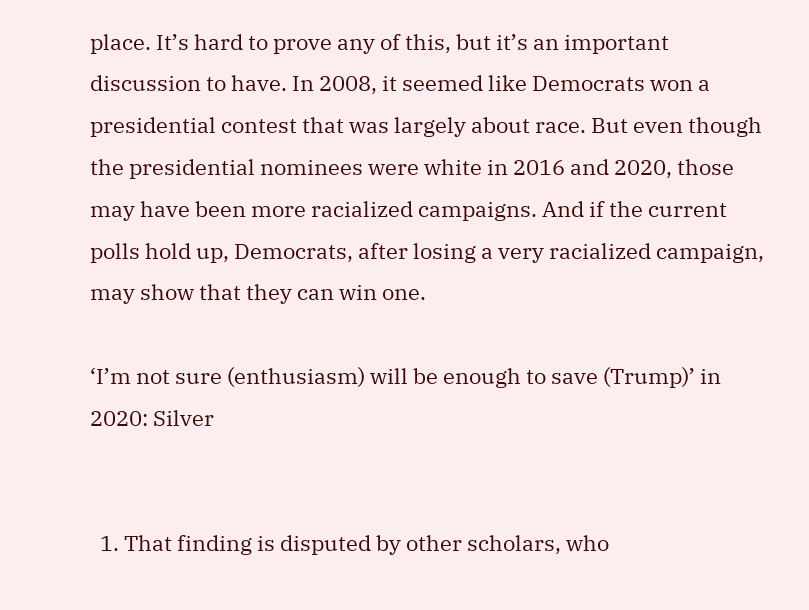place. It’s hard to prove any of this, but it’s an important discussion to have. In 2008, it seemed like Democrats won a presidential contest that was largely about race. But even though the presidential nominees were white in 2016 and 2020, those may have been more racialized campaigns. And if the current polls hold up, Democrats, after losing a very racialized campaign, may show that they can win one.

‘I’m not sure (enthusiasm) will be enough to save (Trump)’ in 2020: Silver


  1. That finding is disputed by other scholars, who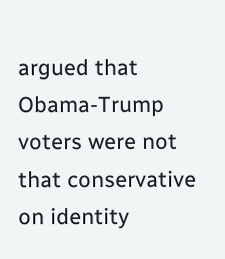argued that Obama-Trump voters were not that conservative on identity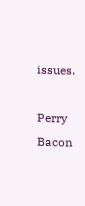issues.

Perry Bacon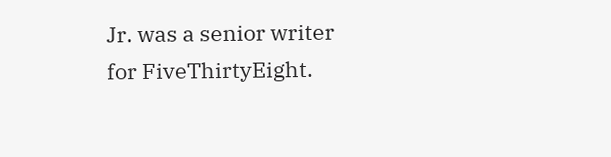Jr. was a senior writer for FiveThirtyEight.